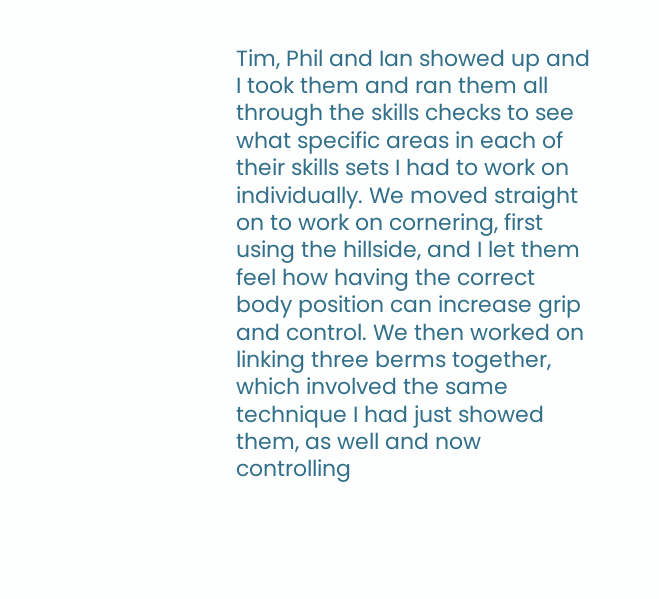Tim, Phil and Ian showed up and I took them and ran them all through the skills checks to see what specific areas in each of their skills sets I had to work on individually. We moved straight on to work on cornering, first using the hillside, and I let them feel how having the correct body position can increase grip and control. We then worked on linking three berms together, which involved the same technique I had just showed them, as well and now controlling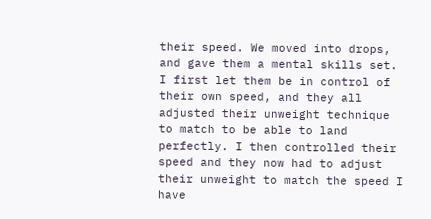their speed. We moved into drops, and gave them a mental skills set. I first let them be in control of their own speed, and they all adjusted their unweight technique to match to be able to land perfectly. I then controlled their speed and they now had to adjust their unweight to match the speed I have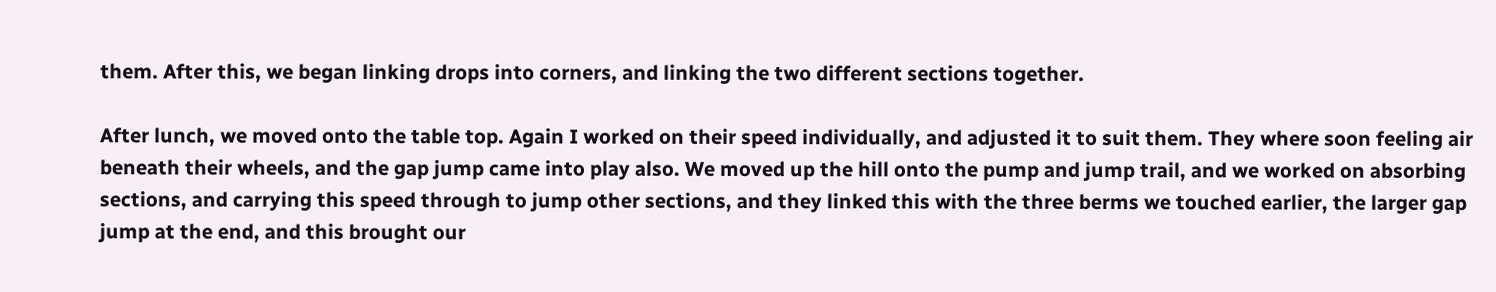them. After this, we began linking drops into corners, and linking the two different sections together.

After lunch, we moved onto the table top. Again I worked on their speed individually, and adjusted it to suit them. They where soon feeling air beneath their wheels, and the gap jump came into play also. We moved up the hill onto the pump and jump trail, and we worked on absorbing sections, and carrying this speed through to jump other sections, and they linked this with the three berms we touched earlier, the larger gap jump at the end, and this brought our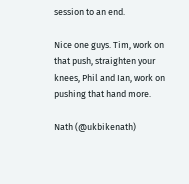session to an end.

Nice one guys. Tim, work on that push, straighten your knees, Phil and Ian, work on pushing that hand more.

Nath (@ukbikenath)